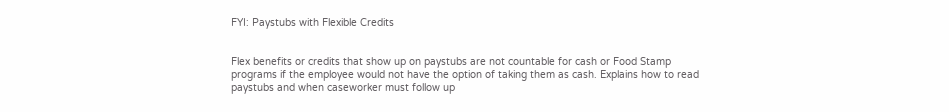FYI: Paystubs with Flexible Credits


Flex benefits or credits that show up on paystubs are not countable for cash or Food Stamp programs if the employee would not have the option of taking them as cash. Explains how to read paystubs and when caseworker must follow up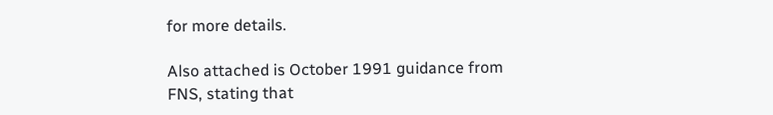for more details.

Also attached is October 1991 guidance from FNS, stating that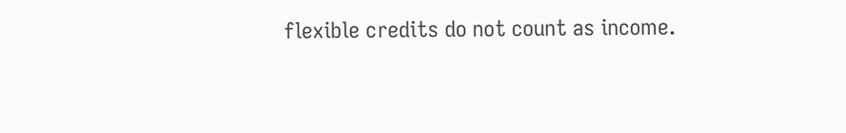flexible credits do not count as income.